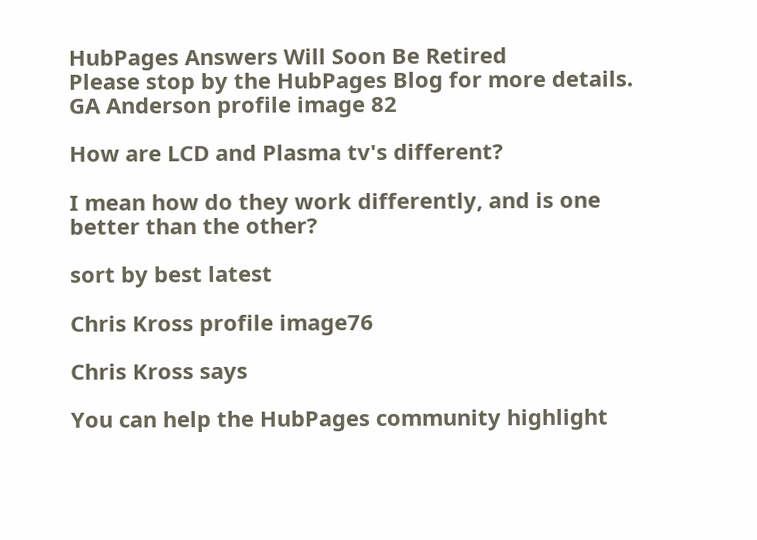HubPages Answers Will Soon Be Retired
Please stop by the HubPages Blog for more details.
GA Anderson profile image 82

How are LCD and Plasma tv's different?

I mean how do they work differently, and is one better than the other?

sort by best latest

Chris Kross profile image76

Chris Kross says

You can help the HubPages community highlight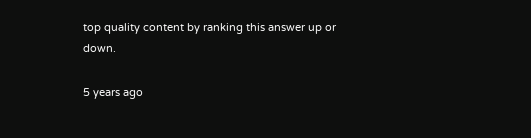top quality content by ranking this answer up or down.

5 years ago